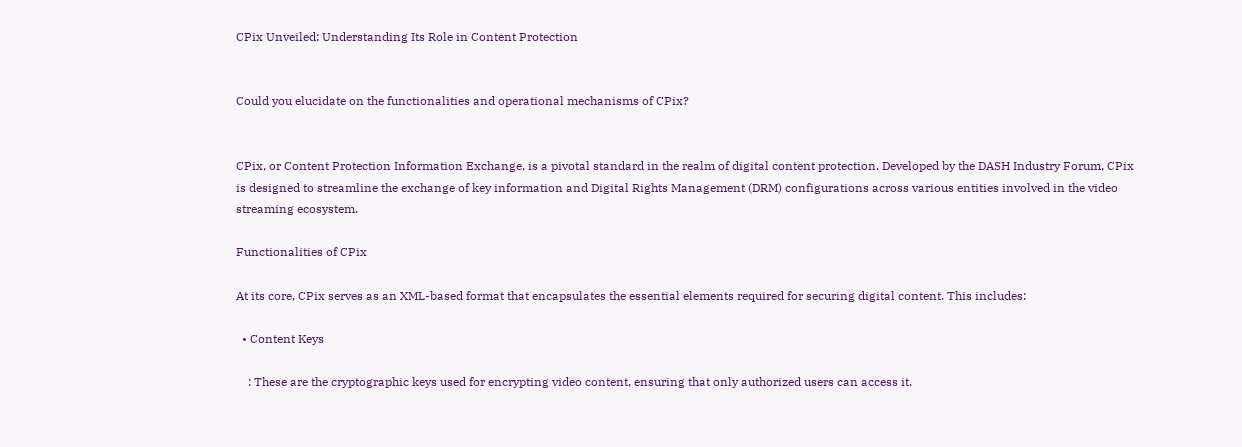CPix Unveiled: Understanding Its Role in Content Protection


Could you elucidate on the functionalities and operational mechanisms of CPix?


CPix, or Content Protection Information Exchange, is a pivotal standard in the realm of digital content protection. Developed by the DASH Industry Forum, CPix is designed to streamline the exchange of key information and Digital Rights Management (DRM) configurations across various entities involved in the video streaming ecosystem.

Functionalities of CPix

At its core, CPix serves as an XML-based format that encapsulates the essential elements required for securing digital content. This includes:

  • Content Keys

    : These are the cryptographic keys used for encrypting video content, ensuring that only authorized users can access it.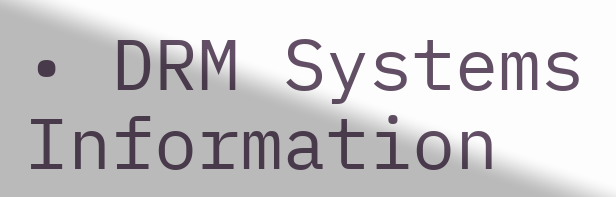• DRM Systems Information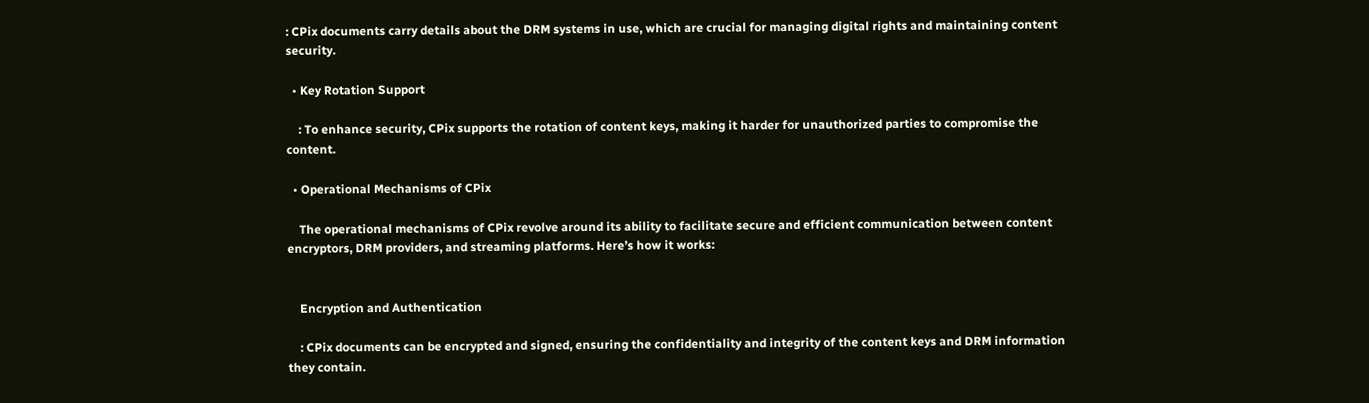: CPix documents carry details about the DRM systems in use, which are crucial for managing digital rights and maintaining content security.

  • Key Rotation Support

    : To enhance security, CPix supports the rotation of content keys, making it harder for unauthorized parties to compromise the content.

  • Operational Mechanisms of CPix

    The operational mechanisms of CPix revolve around its ability to facilitate secure and efficient communication between content encryptors, DRM providers, and streaming platforms. Here’s how it works:


    Encryption and Authentication

    : CPix documents can be encrypted and signed, ensuring the confidentiality and integrity of the content keys and DRM information they contain.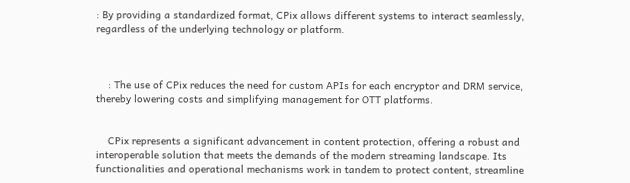: By providing a standardized format, CPix allows different systems to interact seamlessly, regardless of the underlying technology or platform.



    : The use of CPix reduces the need for custom APIs for each encryptor and DRM service, thereby lowering costs and simplifying management for OTT platforms.


    CPix represents a significant advancement in content protection, offering a robust and interoperable solution that meets the demands of the modern streaming landscape. Its functionalities and operational mechanisms work in tandem to protect content, streamline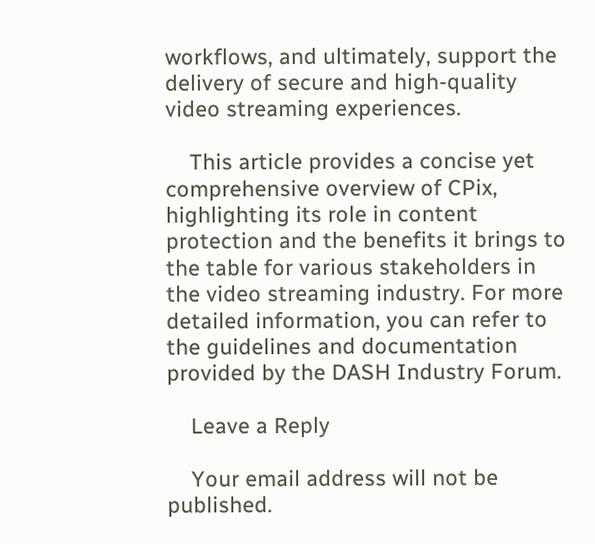workflows, and ultimately, support the delivery of secure and high-quality video streaming experiences.

    This article provides a concise yet comprehensive overview of CPix, highlighting its role in content protection and the benefits it brings to the table for various stakeholders in the video streaming industry. For more detailed information, you can refer to the guidelines and documentation provided by the DASH Industry Forum.

    Leave a Reply

    Your email address will not be published.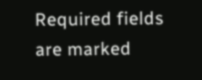Required fields are marked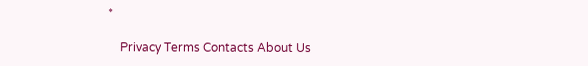*

    Privacy Terms Contacts About Us